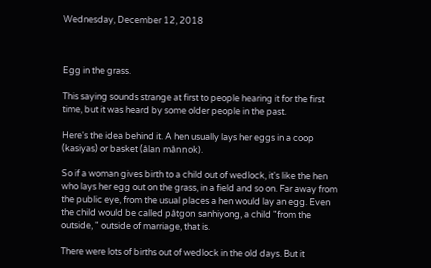Wednesday, December 12, 2018



Egg in the grass.

This saying sounds strange at first to people hearing it for the first time, but it was heard by some older people in the past.

Here's the idea behind it. A hen usually lays her eggs in a coop (kasiyas) or basket (ålan månnok).

So if a woman gives birth to a child out of wedlock, it's like the hen who lays her egg out on the grass, in a field and so on. Far away from the public eye, from the usual places a hen would lay an egg. Even the child would be called påtgon sanhiyong, a child "from the outside, " outside of marriage, that is.

There were lots of births out of wedlock in the old days. But it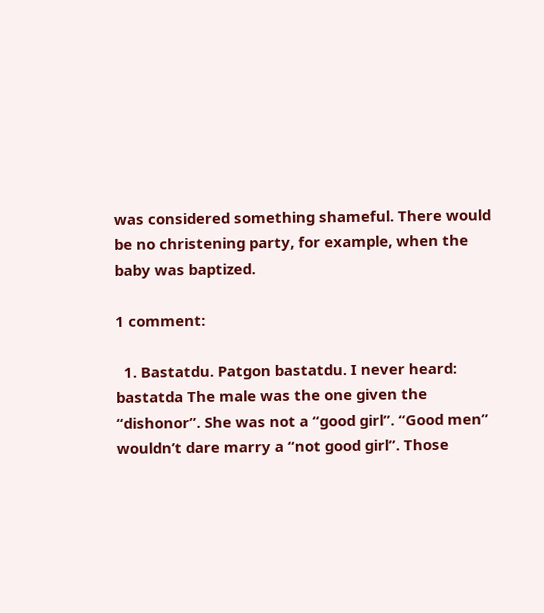was considered something shameful. There would be no christening party, for example, when the baby was baptized.

1 comment:

  1. Bastatdu. Patgon bastatdu. I never heard: bastatda The male was the one given the “dishonor”. She was not a “good girl”. “Good men” wouldn’t dare marry a “not good girl”. Those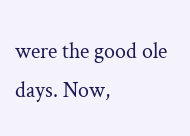were the good ole days. Now,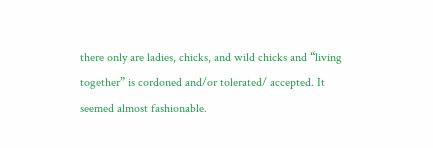there only are ladies, chicks, and wild chicks and “living together” is cordoned and/or tolerated/ accepted. It seemed almost fashionable.